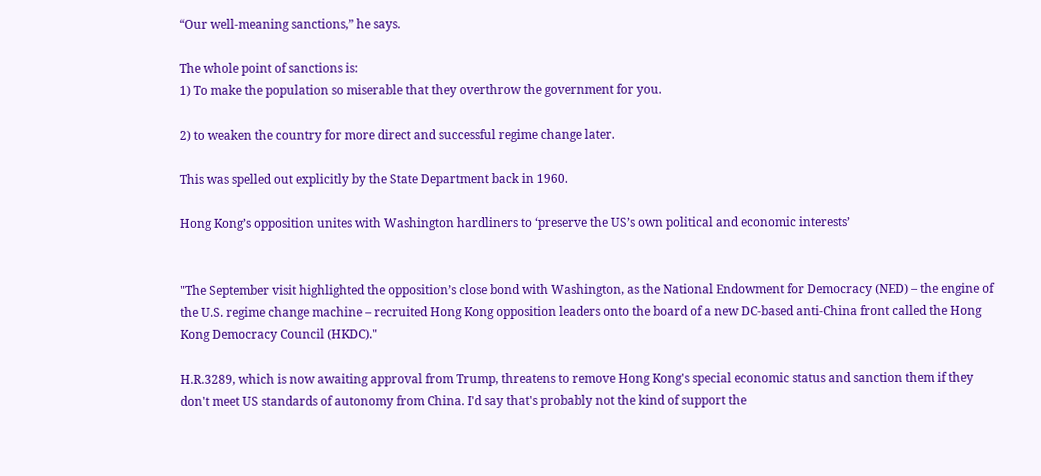“Our well-meaning sanctions,” he says.

The whole point of sanctions is:
1) To make the population so miserable that they overthrow the government for you.

2) to weaken the country for more direct and successful regime change later.

This was spelled out explicitly by the State Department back in 1960.

Hong Kong’s opposition unites with Washington hardliners to ‘preserve the US’s own political and economic interests’


"The September visit highlighted the opposition’s close bond with Washington, as the National Endowment for Democracy (NED) – the engine of the U.S. regime change machine – recruited Hong Kong opposition leaders onto the board of a new DC-based anti-China front called the Hong Kong Democracy Council (HKDC)."

H.R.3289, which is now awaiting approval from Trump, threatens to remove Hong Kong's special economic status and sanction them if they don't meet US standards of autonomy from China. I'd say that's probably not the kind of support the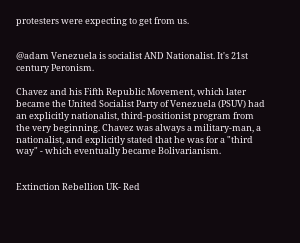protesters were expecting to get from us.


@adam Venezuela is socialist AND Nationalist. It's 21st century Peronism.

Chavez and his Fifth Republic Movement, which later became the United Socialist Party of Venezuela (PSUV) had an explicitly nationalist, third-positionist program from the very beginning. Chavez was always a military-man, a nationalist, and explicitly stated that he was for a "third way" - which eventually became Bolivarianism.


Extinction Rebellion UK- Red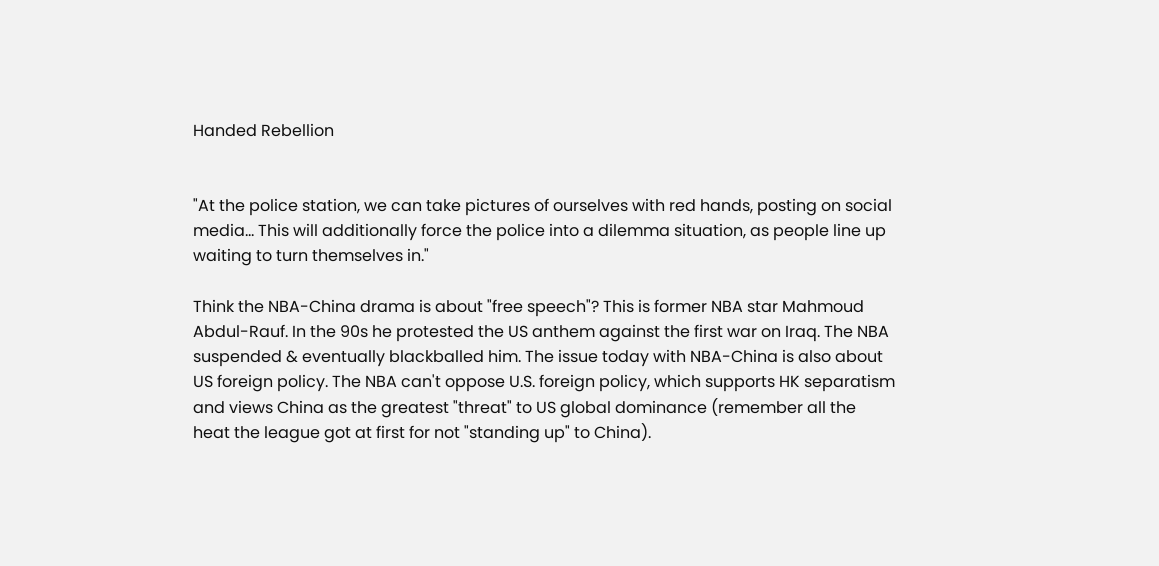Handed Rebellion


"At the police station, we can take pictures of ourselves with red hands, posting on social media... This will additionally force the police into a dilemma situation, as people line up waiting to turn themselves in."

Think the NBA-China drama is about "free speech"? This is former NBA star Mahmoud Abdul-Rauf. In the 90s he protested the US anthem against the first war on Iraq. The NBA suspended & eventually blackballed him. The issue today with NBA-China is also about US foreign policy. The NBA can't oppose U.S. foreign policy, which supports HK separatism and views China as the greatest "threat" to US global dominance (remember all the heat the league got at first for not "standing up" to China).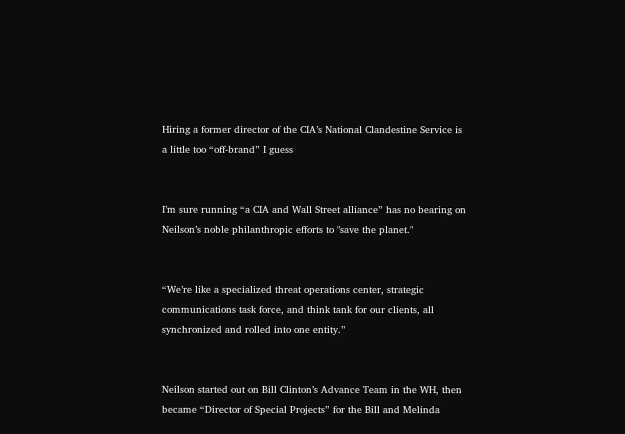Hiring a former director of the CIA’s National Clandestine Service is a little too “off-brand” I guess


I’m sure running “a CIA and Wall Street alliance” has no bearing on Neilson’s noble philanthropic efforts to "save the planet."


“We’re like a specialized threat operations center, strategic communications task force, and think tank for our clients, all synchronized and rolled into one entity.”


Neilson started out on Bill Clinton’s Advance Team in the WH, then became “Director of Special Projects” for the Bill and Melinda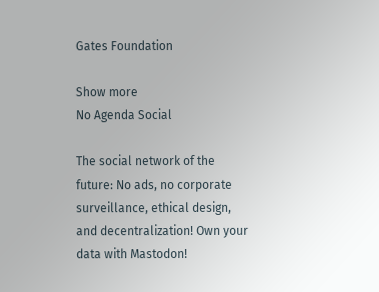Gates Foundation

Show more
No Agenda Social

The social network of the future: No ads, no corporate surveillance, ethical design, and decentralization! Own your data with Mastodon!